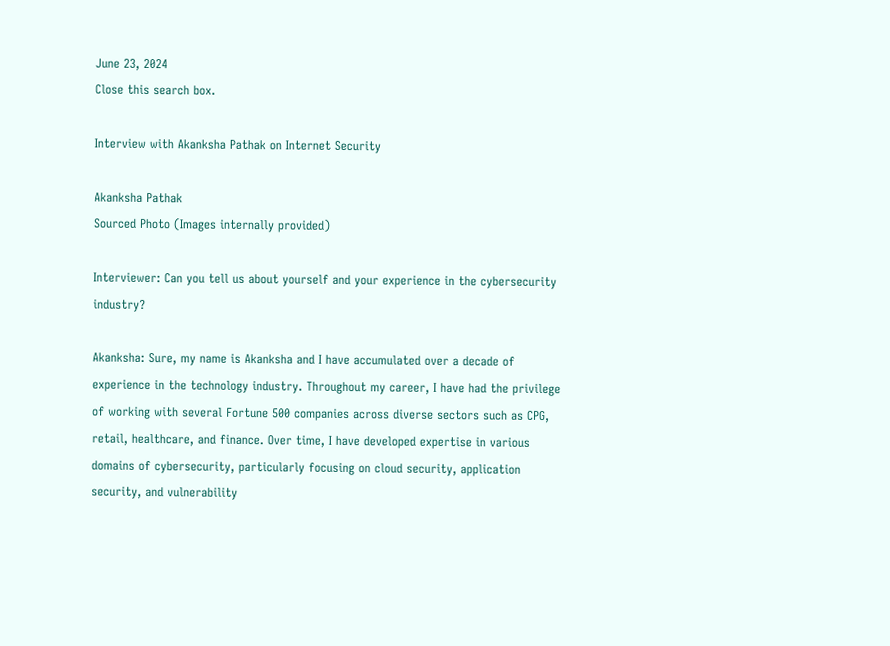June 23, 2024
Close this search box.

Interview with Akanksha Pathak on Internet Security

Akanksha Pathak
Sourced Photo (Images internally provided)

Interviewer: Can you tell us about yourself and your experience in the cybersecurity industry?

Akanksha: Sure, my name is Akanksha and I have accumulated over a decade of experience in the technology industry. Throughout my career, I have had the privilege of working with several Fortune 500 companies across diverse sectors such as CPG, retail, healthcare, and finance. Over time, I have developed expertise in various domains of cybersecurity, particularly focusing on cloud security, application security, and vulnerability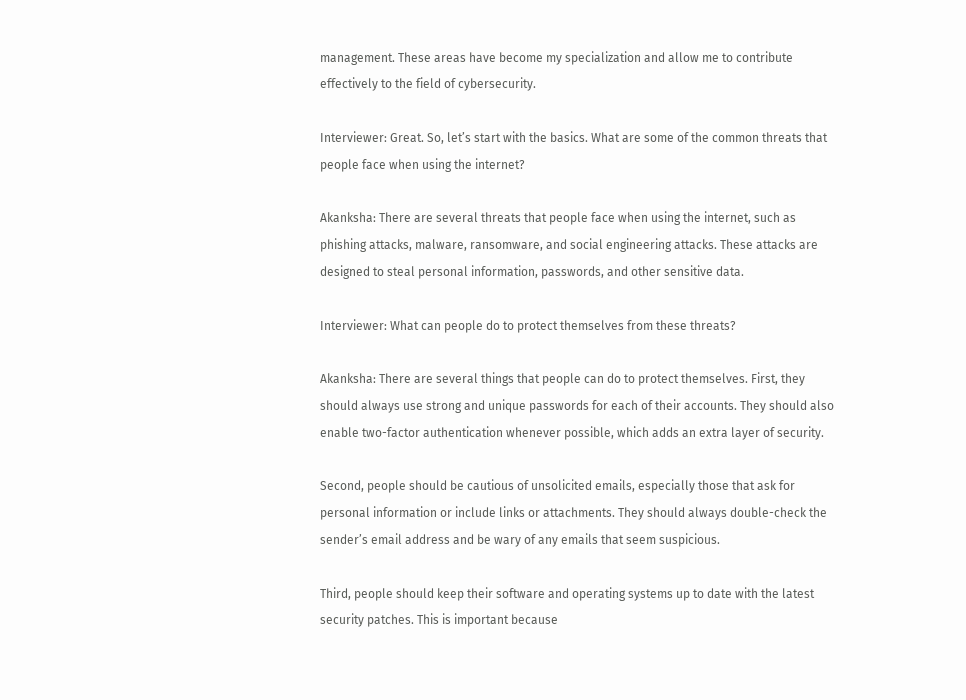management. These areas have become my specialization and allow me to contribute effectively to the field of cybersecurity.

Interviewer: Great. So, let’s start with the basics. What are some of the common threats that people face when using the internet?

Akanksha: There are several threats that people face when using the internet, such as phishing attacks, malware, ransomware, and social engineering attacks. These attacks are designed to steal personal information, passwords, and other sensitive data.

Interviewer: What can people do to protect themselves from these threats?

Akanksha: There are several things that people can do to protect themselves. First, they should always use strong and unique passwords for each of their accounts. They should also enable two-factor authentication whenever possible, which adds an extra layer of security.

Second, people should be cautious of unsolicited emails, especially those that ask for personal information or include links or attachments. They should always double-check the sender’s email address and be wary of any emails that seem suspicious.

Third, people should keep their software and operating systems up to date with the latest security patches. This is important because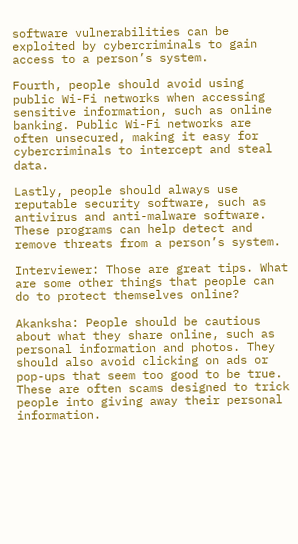software vulnerabilities can be exploited by cybercriminals to gain access to a person’s system.

Fourth, people should avoid using public Wi-Fi networks when accessing sensitive information, such as online banking. Public Wi-Fi networks are often unsecured, making it easy for cybercriminals to intercept and steal data.

Lastly, people should always use reputable security software, such as antivirus and anti-malware software. These programs can help detect and remove threats from a person’s system.

Interviewer: Those are great tips. What are some other things that people can do to protect themselves online?

Akanksha: People should be cautious about what they share online, such as personal information and photos. They should also avoid clicking on ads or pop-ups that seem too good to be true. These are often scams designed to trick people into giving away their personal information.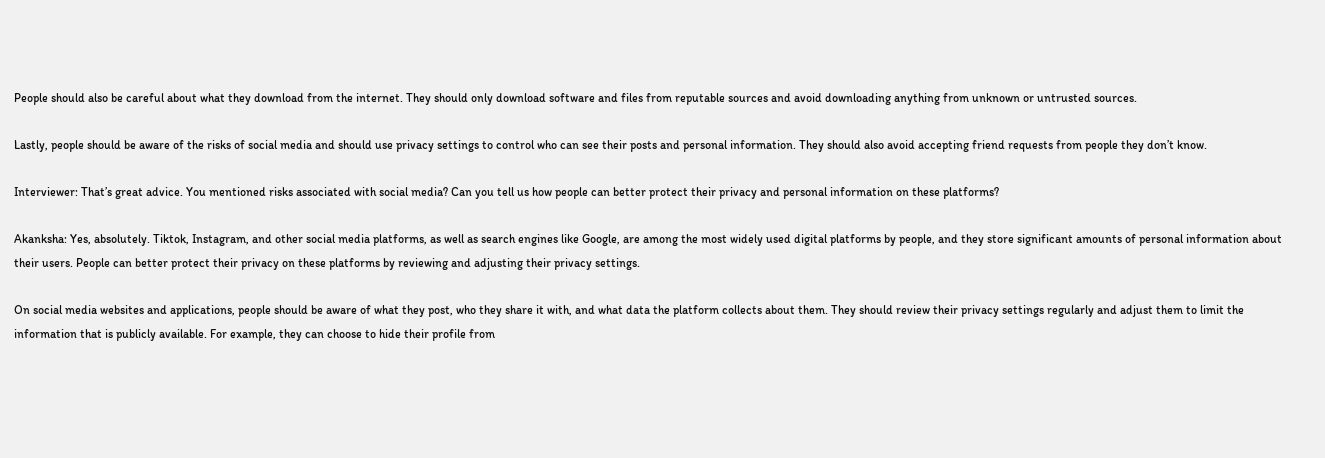People should also be careful about what they download from the internet. They should only download software and files from reputable sources and avoid downloading anything from unknown or untrusted sources.

Lastly, people should be aware of the risks of social media and should use privacy settings to control who can see their posts and personal information. They should also avoid accepting friend requests from people they don’t know.

Interviewer: That’s great advice. You mentioned risks associated with social media? Can you tell us how people can better protect their privacy and personal information on these platforms?

Akanksha: Yes, absolutely. Tiktok, Instagram, and other social media platforms, as well as search engines like Google, are among the most widely used digital platforms by people, and they store significant amounts of personal information about their users. People can better protect their privacy on these platforms by reviewing and adjusting their privacy settings.

On social media websites and applications, people should be aware of what they post, who they share it with, and what data the platform collects about them. They should review their privacy settings regularly and adjust them to limit the information that is publicly available. For example, they can choose to hide their profile from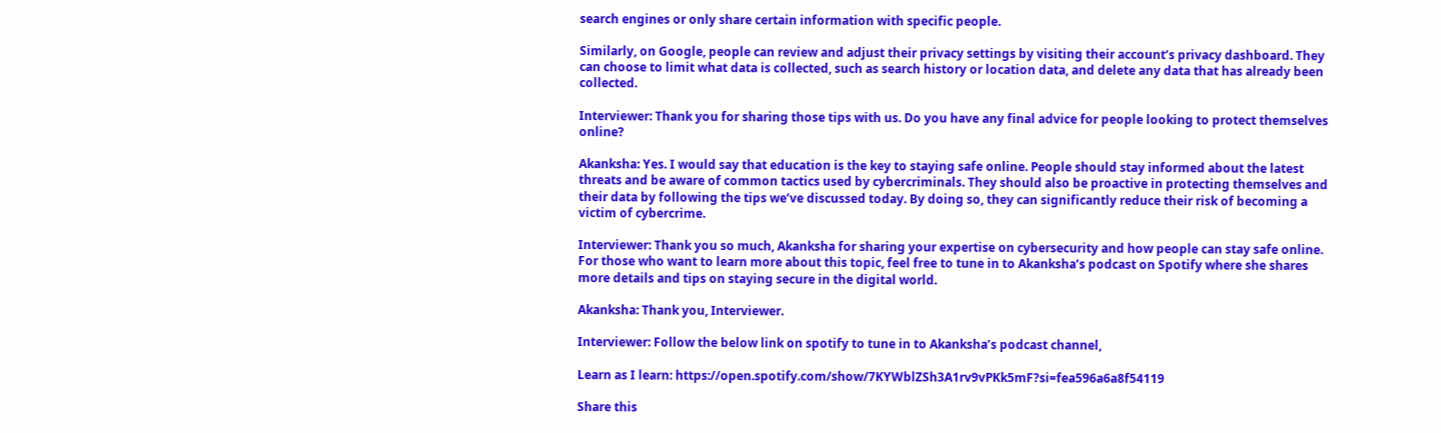search engines or only share certain information with specific people.

Similarly, on Google, people can review and adjust their privacy settings by visiting their account’s privacy dashboard. They can choose to limit what data is collected, such as search history or location data, and delete any data that has already been collected.

Interviewer: Thank you for sharing those tips with us. Do you have any final advice for people looking to protect themselves online?

Akanksha: Yes. I would say that education is the key to staying safe online. People should stay informed about the latest threats and be aware of common tactics used by cybercriminals. They should also be proactive in protecting themselves and their data by following the tips we’ve discussed today. By doing so, they can significantly reduce their risk of becoming a victim of cybercrime.

Interviewer: Thank you so much, Akanksha for sharing your expertise on cybersecurity and how people can stay safe online. For those who want to learn more about this topic, feel free to tune in to Akanksha’s podcast on Spotify where she shares more details and tips on staying secure in the digital world.

Akanksha: Thank you, Interviewer.

Interviewer: Follow the below link on spotify to tune in to Akanksha’s podcast channel,

Learn as I learn: https://open.spotify.com/show/7KYWblZSh3A1rv9vPKk5mF?si=fea596a6a8f54119

Share this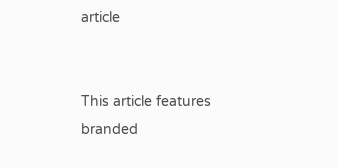article


This article features branded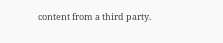content from a third party.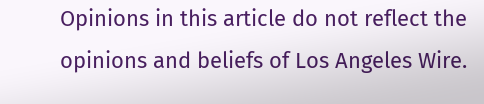Opinions in this article do not reflect the opinions and beliefs of Los Angeles Wire.